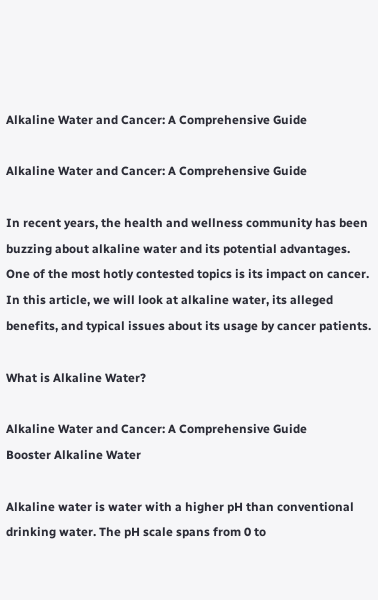Alkaline Water and Cancer: A Comprehensive Guide

Alkaline Water and Cancer: A Comprehensive Guide

In recent years, the health and wellness community has been buzzing about alkaline water and its potential advantages. One of the most hotly contested topics is its impact on cancer. In this article, we will look at alkaline water, its alleged benefits, and typical issues about its usage by cancer patients.

What is Alkaline Water?

Alkaline Water and Cancer: A Comprehensive Guide
Booster Alkaline Water

Alkaline water is water with a higher pH than conventional drinking water. The pH scale spans from 0 to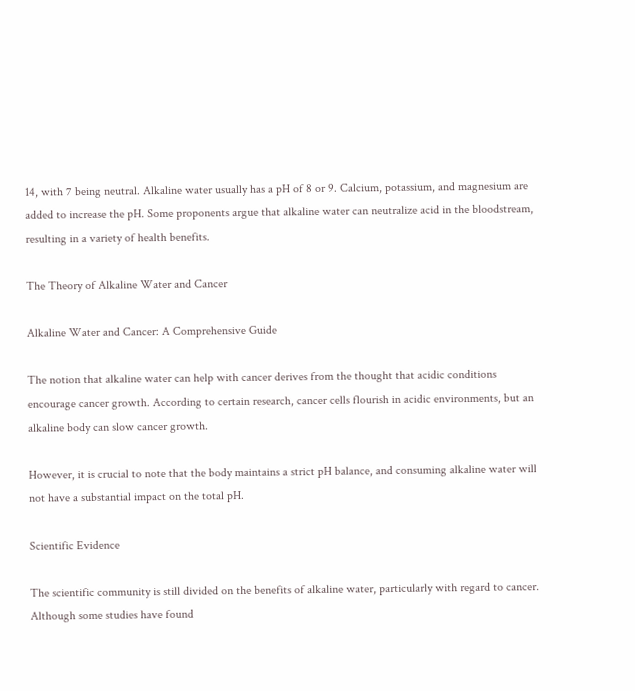14, with 7 being neutral. Alkaline water usually has a pH of 8 or 9. Calcium, potassium, and magnesium are added to increase the pH. Some proponents argue that alkaline water can neutralize acid in the bloodstream, resulting in a variety of health benefits.

The Theory of Alkaline Water and Cancer

Alkaline Water and Cancer: A Comprehensive Guide

The notion that alkaline water can help with cancer derives from the thought that acidic conditions encourage cancer growth. According to certain research, cancer cells flourish in acidic environments, but an alkaline body can slow cancer growth.

However, it is crucial to note that the body maintains a strict pH balance, and consuming alkaline water will not have a substantial impact on the total pH.

Scientific Evidence

The scientific community is still divided on the benefits of alkaline water, particularly with regard to cancer. Although some studies have found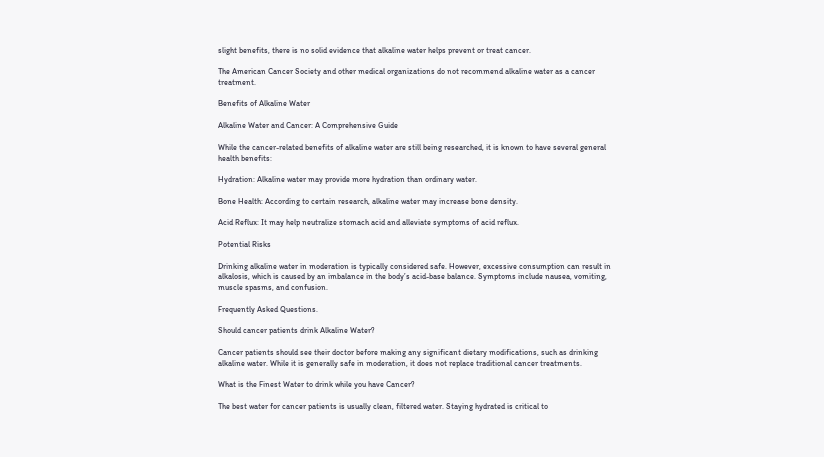slight benefits, there is no solid evidence that alkaline water helps prevent or treat cancer.

The American Cancer Society and other medical organizations do not recommend alkaline water as a cancer treatment.

Benefits of Alkaline Water

Alkaline Water and Cancer: A Comprehensive Guide

While the cancer-related benefits of alkaline water are still being researched, it is known to have several general health benefits:

Hydration: Alkaline water may provide more hydration than ordinary water.

Bone Health: According to certain research, alkaline water may increase bone density.

Acid Reflux: It may help neutralize stomach acid and alleviate symptoms of acid reflux.

Potential Risks

Drinking alkaline water in moderation is typically considered safe. However, excessive consumption can result in alkalosis, which is caused by an imbalance in the body’s acid-base balance. Symptoms include nausea, vomiting, muscle spasms, and confusion.

Frequently Asked Questions.

Should cancer patients drink Alkaline Water?

Cancer patients should see their doctor before making any significant dietary modifications, such as drinking alkaline water. While it is generally safe in moderation, it does not replace traditional cancer treatments.

What is the Finest Water to drink while you have Cancer?

The best water for cancer patients is usually clean, filtered water. Staying hydrated is critical to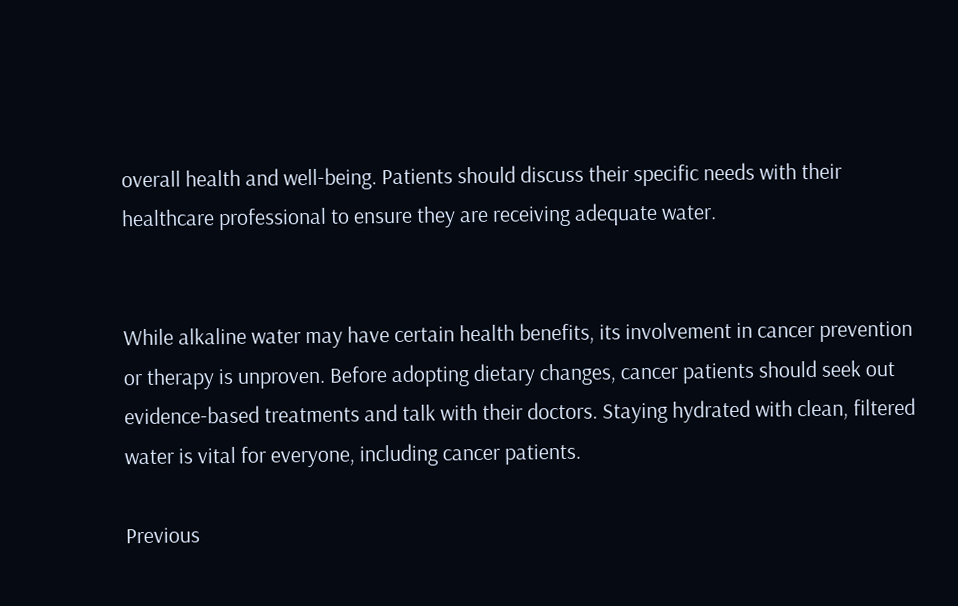overall health and well-being. Patients should discuss their specific needs with their healthcare professional to ensure they are receiving adequate water.


While alkaline water may have certain health benefits, its involvement in cancer prevention or therapy is unproven. Before adopting dietary changes, cancer patients should seek out evidence-based treatments and talk with their doctors. Staying hydrated with clean, filtered water is vital for everyone, including cancer patients.

Previous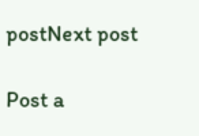postNext post

Post a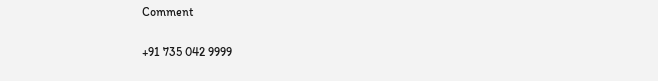Comment

+91 735 042 9999